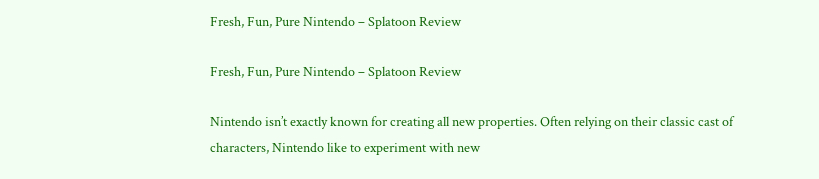Fresh, Fun, Pure Nintendo – Splatoon Review

Fresh, Fun, Pure Nintendo – Splatoon Review

Nintendo isn’t exactly known for creating all new properties. Often relying on their classic cast of characters, Nintendo like to experiment with new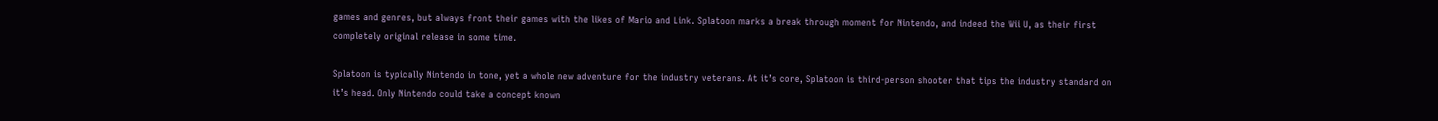games and genres, but always front their games with the likes of Mario and Link. Splatoon marks a break through moment for Nintendo, and indeed the Wii U, as their first completely original release in some time.

Splatoon is typically Nintendo in tone, yet a whole new adventure for the industry veterans. At it’s core, Splatoon is third-person shooter that tips the industry standard on it’s head. Only Nintendo could take a concept known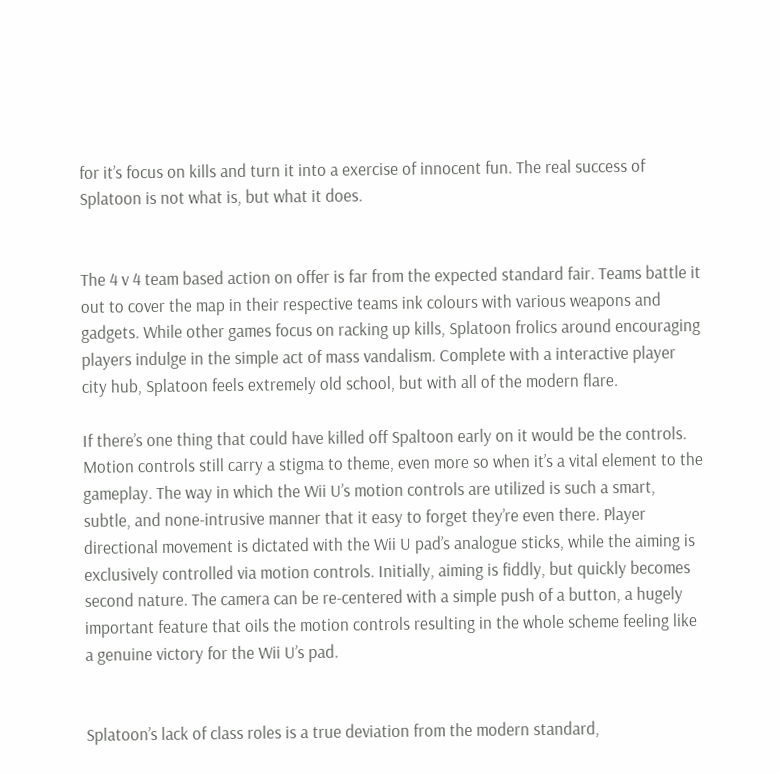for it’s focus on kills and turn it into a exercise of innocent fun. The real success of Splatoon is not what is, but what it does.


The 4 v 4 team based action on offer is far from the expected standard fair. Teams battle it out to cover the map in their respective teams ink colours with various weapons and gadgets. While other games focus on racking up kills, Splatoon frolics around encouraging players indulge in the simple act of mass vandalism. Complete with a interactive player city hub, Splatoon feels extremely old school, but with all of the modern flare.

If there’s one thing that could have killed off Spaltoon early on it would be the controls. Motion controls still carry a stigma to theme, even more so when it’s a vital element to the gameplay. The way in which the Wii U’s motion controls are utilized is such a smart, subtle, and none-intrusive manner that it easy to forget they’re even there. Player directional movement is dictated with the Wii U pad’s analogue sticks, while the aiming is exclusively controlled via motion controls. Initially, aiming is fiddly, but quickly becomes second nature. The camera can be re-centered with a simple push of a button, a hugely important feature that oils the motion controls resulting in the whole scheme feeling like a genuine victory for the Wii U’s pad.


Splatoon’s lack of class roles is a true deviation from the modern standard,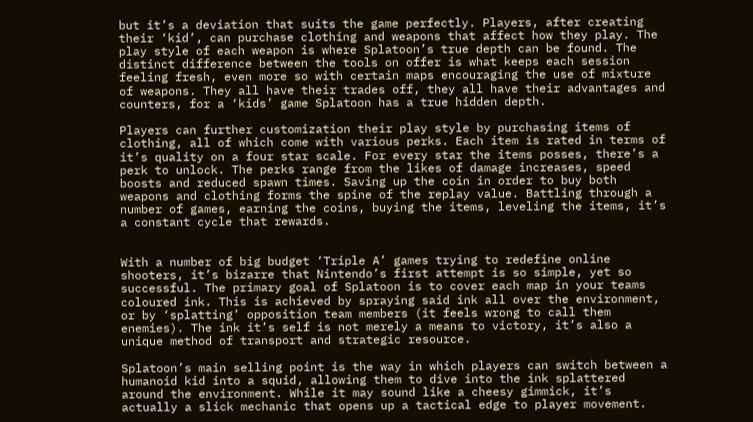but it’s a deviation that suits the game perfectly. Players, after creating their ‘kid’, can purchase clothing and weapons that affect how they play. The play style of each weapon is where Splatoon’s true depth can be found. The distinct difference between the tools on offer is what keeps each session feeling fresh, even more so with certain maps encouraging the use of mixture of weapons. They all have their trades off, they all have their advantages and counters, for a ‘kids’ game Splatoon has a true hidden depth.

Players can further customization their play style by purchasing items of clothing, all of which come with various perks. Each item is rated in terms of it’s quality on a four star scale. For every star the items posses, there’s a perk to unlock. The perks range from the likes of damage increases, speed boosts and reduced spawn times. Saving up the coin in order to buy both weapons and clothing forms the spine of the replay value. Battling through a number of games, earning the coins, buying the items, leveling the items, it’s a constant cycle that rewards.


With a number of big budget ‘Triple A’ games trying to redefine online shooters, it’s bizarre that Nintendo’s first attempt is so simple, yet so successful. The primary goal of Splatoon is to cover each map in your teams coloured ink. This is achieved by spraying said ink all over the environment, or by ‘splatting’ opposition team members (it feels wrong to call them enemies). The ink it’s self is not merely a means to victory, it’s also a unique method of transport and strategic resource.

Splatoon’s main selling point is the way in which players can switch between a humanoid kid into a squid, allowing them to dive into the ink splattered around the environment. While it may sound like a cheesy gimmick, it’s actually a slick mechanic that opens up a tactical edge to player movement.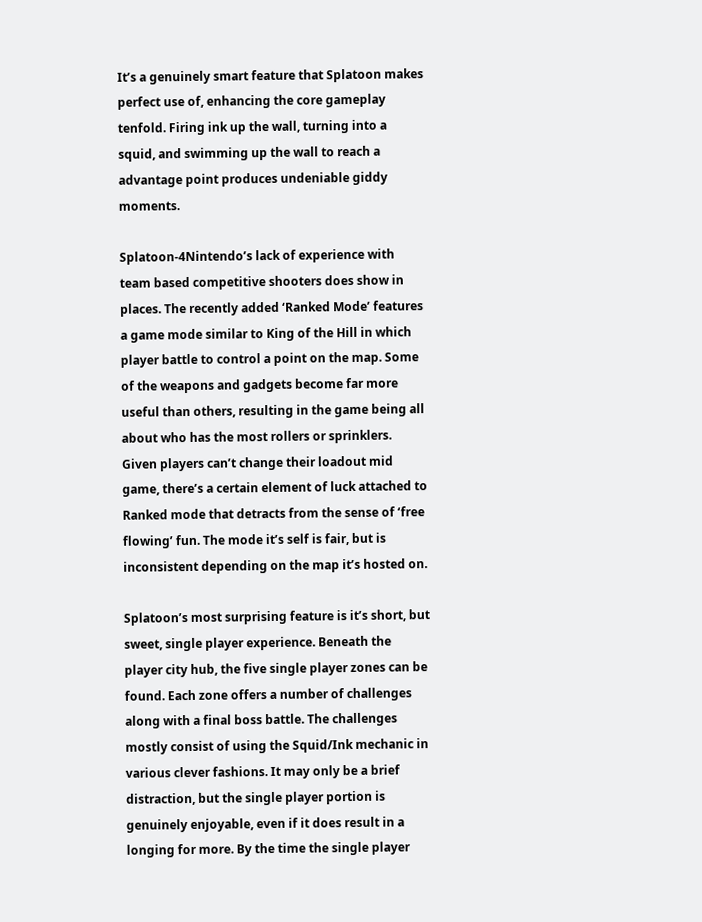It’s a genuinely smart feature that Splatoon makes perfect use of, enhancing the core gameplay tenfold. Firing ink up the wall, turning into a squid, and swimming up the wall to reach a advantage point produces undeniable giddy moments.

Splatoon-4Nintendo’s lack of experience with team based competitive shooters does show in places. The recently added ‘Ranked Mode’ features a game mode similar to King of the Hill in which player battle to control a point on the map. Some of the weapons and gadgets become far more useful than others, resulting in the game being all about who has the most rollers or sprinklers. Given players can’t change their loadout mid game, there’s a certain element of luck attached to Ranked mode that detracts from the sense of ‘free flowing’ fun. The mode it’s self is fair, but is inconsistent depending on the map it’s hosted on.

Splatoon’s most surprising feature is it’s short, but sweet, single player experience. Beneath the player city hub, the five single player zones can be found. Each zone offers a number of challenges along with a final boss battle. The challenges mostly consist of using the Squid/Ink mechanic in various clever fashions. It may only be a brief distraction, but the single player portion is genuinely enjoyable, even if it does result in a longing for more. By the time the single player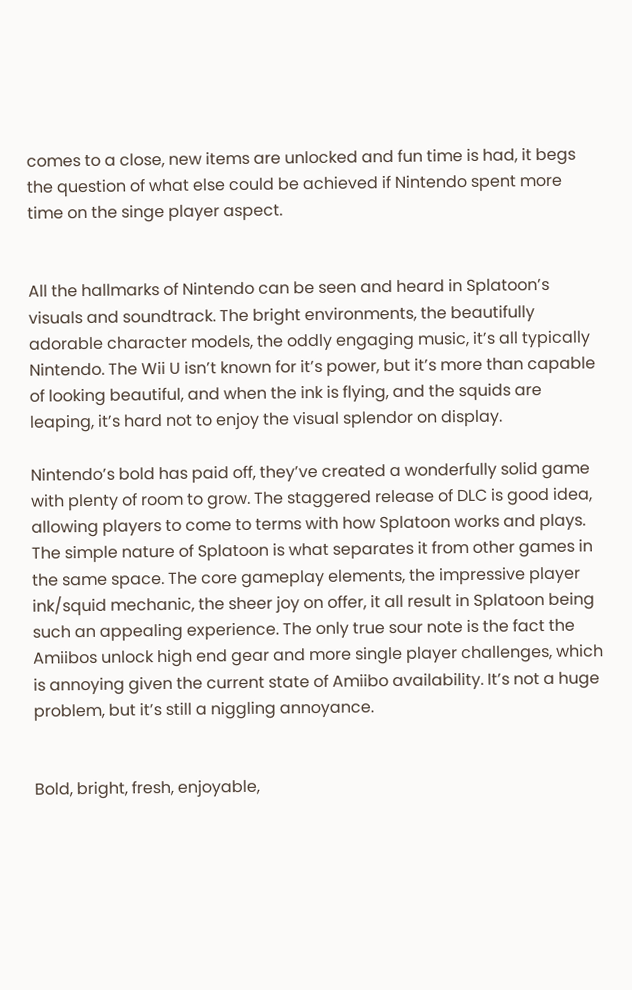comes to a close, new items are unlocked and fun time is had, it begs the question of what else could be achieved if Nintendo spent more time on the singe player aspect.


All the hallmarks of Nintendo can be seen and heard in Splatoon’s visuals and soundtrack. The bright environments, the beautifully adorable character models, the oddly engaging music, it’s all typically Nintendo. The Wii U isn’t known for it’s power, but it’s more than capable of looking beautiful, and when the ink is flying, and the squids are leaping, it’s hard not to enjoy the visual splendor on display.

Nintendo’s bold has paid off, they’ve created a wonderfully solid game with plenty of room to grow. The staggered release of DLC is good idea, allowing players to come to terms with how Splatoon works and plays. The simple nature of Splatoon is what separates it from other games in the same space. The core gameplay elements, the impressive player ink/squid mechanic, the sheer joy on offer, it all result in Splatoon being such an appealing experience. The only true sour note is the fact the Amiibos unlock high end gear and more single player challenges, which is annoying given the current state of Amiibo availability. It’s not a huge problem, but it’s still a niggling annoyance.


Bold, bright, fresh, enjoyable,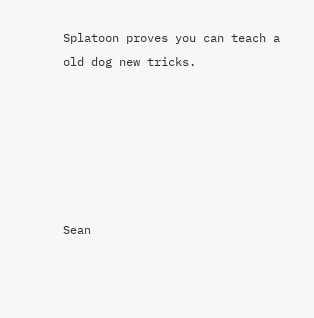Splatoon proves you can teach a old dog new tricks.






Sean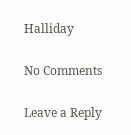Halliday

No Comments

Leave a Reply